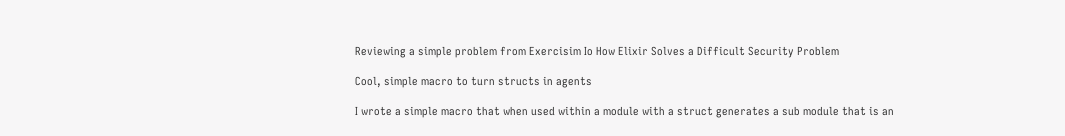Reviewing a simple problem from Exercisim Io How Elixir Solves a Difficult Security Problem

Cool, simple macro to turn structs in agents

I wrote a simple macro that when used within a module with a struct generates a sub module that is an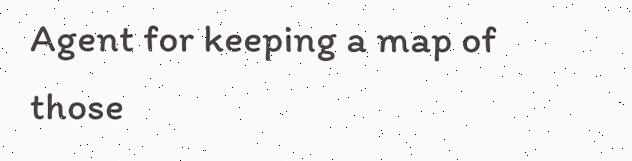Agent for keeping a map of those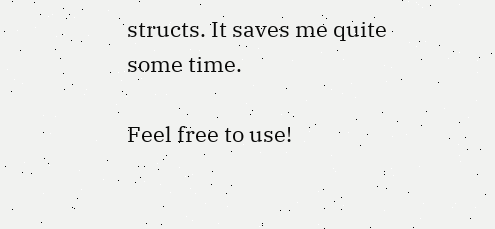structs. It saves me quite some time.

Feel free to use!